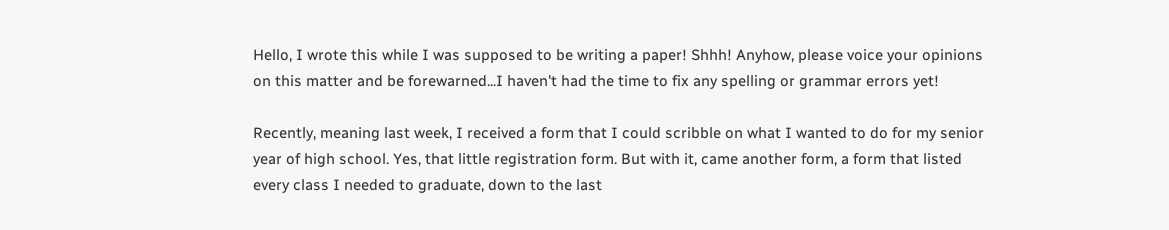Hello, I wrote this while I was supposed to be writing a paper! Shhh! Anyhow, please voice your opinions on this matter and be forewarned...I haven't had the time to fix any spelling or grammar errors yet!

Recently, meaning last week, I received a form that I could scribble on what I wanted to do for my senior year of high school. Yes, that little registration form. But with it, came another form, a form that listed every class I needed to graduate, down to the last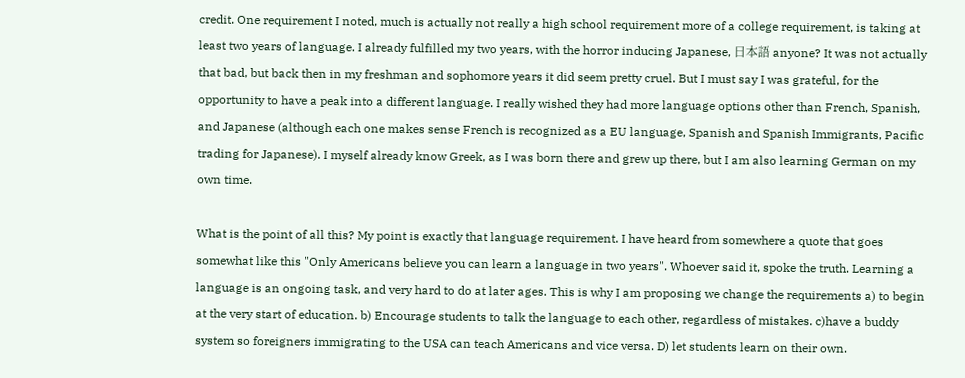credit. One requirement I noted, much is actually not really a high school requirement more of a college requirement, is taking at least two years of language. I already fulfilled my two years, with the horror inducing Japanese, 日本語 anyone? It was not actually that bad, but back then in my freshman and sophomore years it did seem pretty cruel. But I must say I was grateful, for the opportunity to have a peak into a different language. I really wished they had more language options other than French, Spanish, and Japanese (although each one makes sense French is recognized as a EU language, Spanish and Spanish Immigrants, Pacific trading for Japanese). I myself already know Greek, as I was born there and grew up there, but I am also learning German on my own time.

What is the point of all this? My point is exactly that language requirement. I have heard from somewhere a quote that goes somewhat like this "Only Americans believe you can learn a language in two years". Whoever said it, spoke the truth. Learning a language is an ongoing task, and very hard to do at later ages. This is why I am proposing we change the requirements a) to begin at the very start of education. b) Encourage students to talk the language to each other, regardless of mistakes. c)have a buddy system so foreigners immigrating to the USA can teach Americans and vice versa. D) let students learn on their own.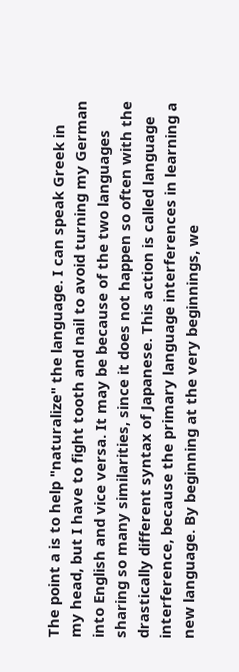The point a is to help "naturalize" the language. I can speak Greek in my head, but I have to fight tooth and nail to avoid turning my German into English and vice versa. It may be because of the two languages sharing so many similarities, since it does not happen so often with the drastically different syntax of Japanese. This action is called language interference, because the primary language interferences in learning a new language. By beginning at the very beginnings, we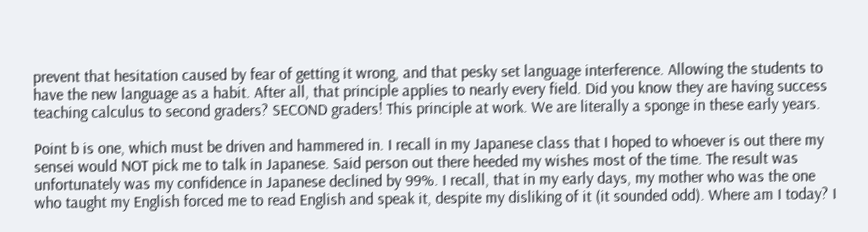prevent that hesitation caused by fear of getting it wrong, and that pesky set language interference. Allowing the students to have the new language as a habit. After all, that principle applies to nearly every field. Did you know they are having success teaching calculus to second graders? SECOND graders! This principle at work. We are literally a sponge in these early years.

Point b is one, which must be driven and hammered in. I recall in my Japanese class that I hoped to whoever is out there my sensei would NOT pick me to talk in Japanese. Said person out there heeded my wishes most of the time. The result was unfortunately was my confidence in Japanese declined by 99%. I recall, that in my early days, my mother who was the one who taught my English forced me to read English and speak it, despite my disliking of it (it sounded odd). Where am I today? I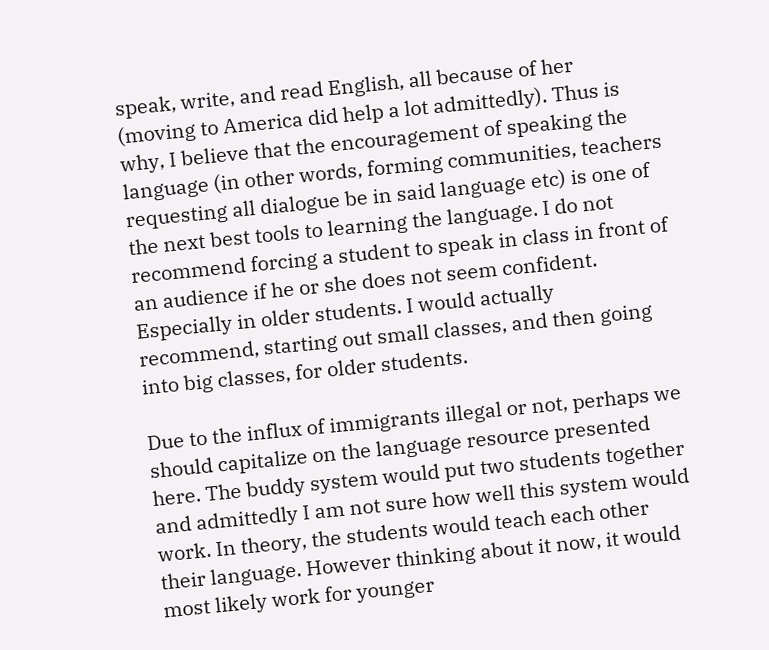speak, write, and read English, all because of her (moving to America did help a lot admittedly). Thus is why, I believe that the encouragement of speaking the language (in other words, forming communities, teachers requesting all dialogue be in said language etc) is one of the next best tools to learning the language. I do not recommend forcing a student to speak in class in front of an audience if he or she does not seem confident. Especially in older students. I would actually recommend, starting out small classes, and then going into big classes, for older students.

Due to the influx of immigrants illegal or not, perhaps we should capitalize on the language resource presented here. The buddy system would put two students together and admittedly I am not sure how well this system would work. In theory, the students would teach each other their language. However thinking about it now, it would most likely work for younger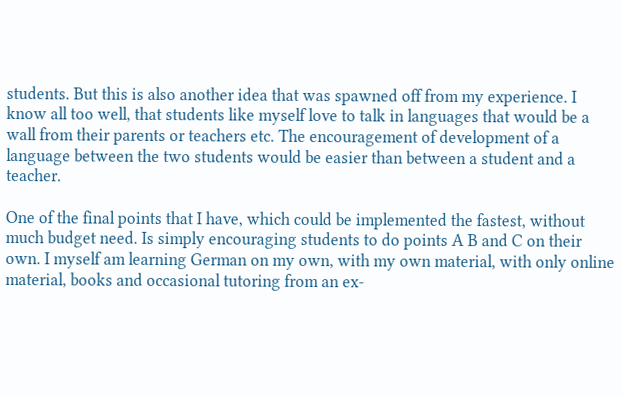students. But this is also another idea that was spawned off from my experience. I know all too well, that students like myself love to talk in languages that would be a wall from their parents or teachers etc. The encouragement of development of a language between the two students would be easier than between a student and a teacher.

One of the final points that I have, which could be implemented the fastest, without much budget need. Is simply encouraging students to do points A B and C on their own. I myself am learning German on my own, with my own material, with only online material, books and occasional tutoring from an ex-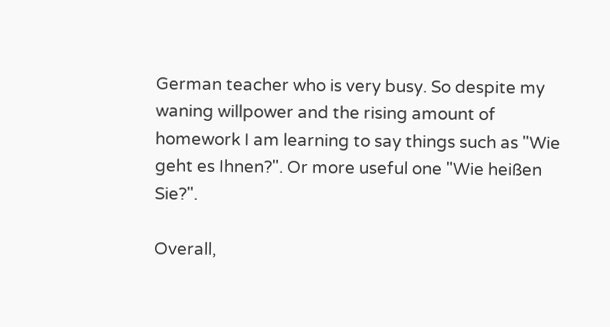German teacher who is very busy. So despite my waning willpower and the rising amount of homework I am learning to say things such as "Wie geht es Ihnen?". Or more useful one "Wie heißen Sie?".

Overall,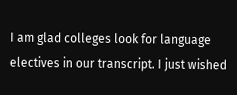I am glad colleges look for language electives in our transcript. I just wished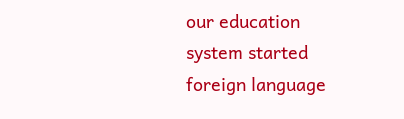our education system started foreign language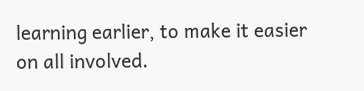learning earlier, to make it easier on all involved.